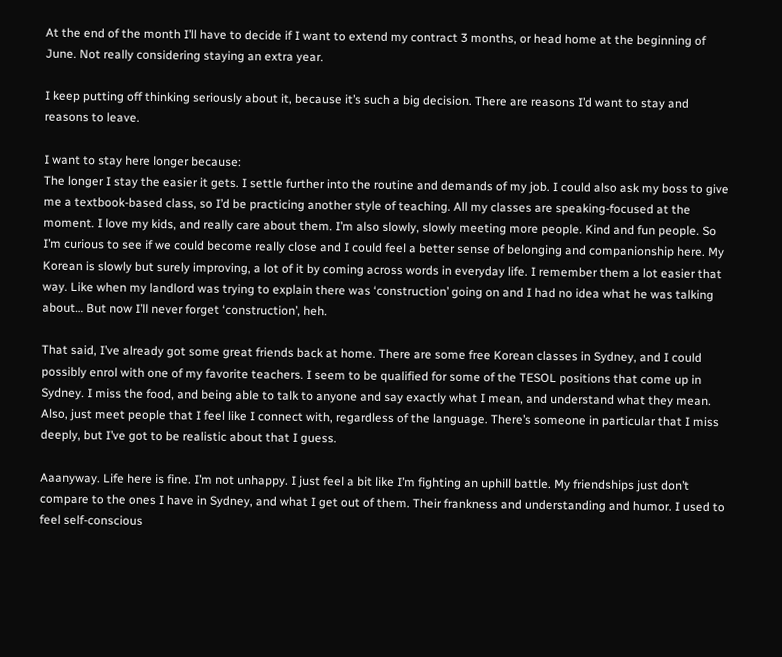At the end of the month I’ll have to decide if I want to extend my contract 3 months, or head home at the beginning of June. Not really considering staying an extra year.

I keep putting off thinking seriously about it, because it’s such a big decision. There are reasons I’d want to stay and reasons to leave.

I want to stay here longer because:
The longer I stay the easier it gets. I settle further into the routine and demands of my job. I could also ask my boss to give me a textbook-based class, so I’d be practicing another style of teaching. All my classes are speaking-focused at the moment. I love my kids, and really care about them. I’m also slowly, slowly meeting more people. Kind and fun people. So I’m curious to see if we could become really close and I could feel a better sense of belonging and companionship here. My Korean is slowly but surely improving, a lot of it by coming across words in everyday life. I remember them a lot easier that way. Like when my landlord was trying to explain there was ‘construction’ going on and I had no idea what he was talking about… But now I’ll never forget ‘construction’, heh.

That said, I’ve already got some great friends back at home. There are some free Korean classes in Sydney, and I could possibly enrol with one of my favorite teachers. I seem to be qualified for some of the TESOL positions that come up in Sydney. I miss the food, and being able to talk to anyone and say exactly what I mean, and understand what they mean. Also, just meet people that I feel like I connect with, regardless of the language. There’s someone in particular that I miss deeply, but I’ve got to be realistic about that I guess.

Aaanyway. Life here is fine. I’m not unhappy. I just feel a bit like I’m fighting an uphill battle. My friendships just don’t compare to the ones I have in Sydney, and what I get out of them. Their frankness and understanding and humor. I used to feel self-conscious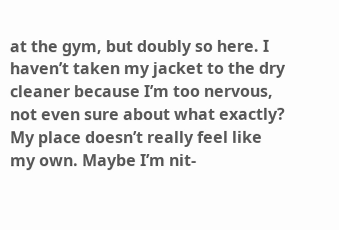at the gym, but doubly so here. I haven’t taken my jacket to the dry cleaner because I’m too nervous, not even sure about what exactly? My place doesn’t really feel like my own. Maybe I’m nit-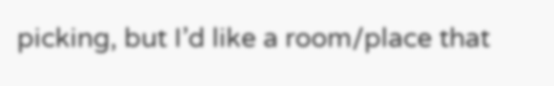picking, but I’d like a room/place that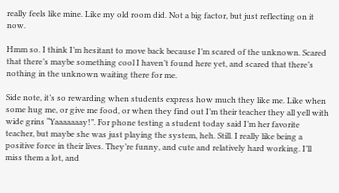really feels like mine. Like my old room did. Not a big factor, but just reflecting on it now.

Hmm so. I think I’m hesitant to move back because I’m scared of the unknown. Scared that there’s maybe something cool I haven’t found here yet, and scared that there’s nothing in the unknown waiting there for me.

Side note, it’s so rewarding when students express how much they like me. Like when some hug me, or give me food, or when they find out I’m their teacher they all yell with wide grins “Yaaaaaaay!”. For phone testing a student today said I’m her favorite teacher, but maybe she was just playing the system, heh. Still. I really like being a positive force in their lives. They’re funny, and cute and relatively hard working. I’ll miss them a lot, and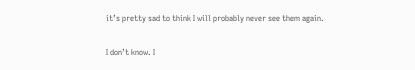it’s pretty sad to think I will probably never see them again.

I don’t know. I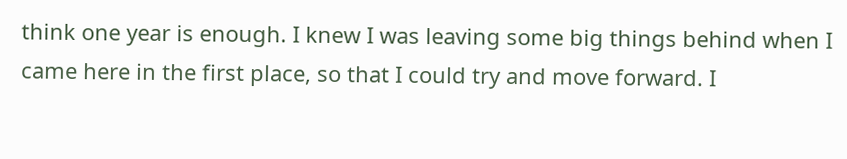think one year is enough. I knew I was leaving some big things behind when I came here in the first place, so that I could try and move forward. I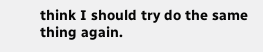think I should try do the same thing again.